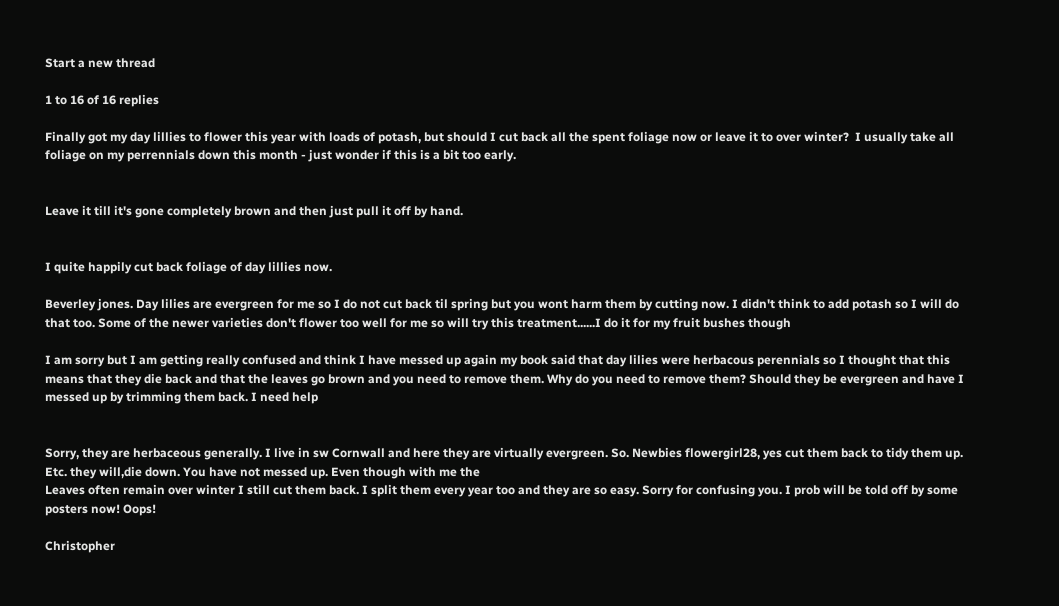Start a new thread

1 to 16 of 16 replies

Finally got my day lillies to flower this year with loads of potash, but should I cut back all the spent foliage now or leave it to over winter?  I usually take all foliage on my perrennials down this month - just wonder if this is a bit too early.


Leave it till it's gone completely brown and then just pull it off by hand.


I quite happily cut back foliage of day lillies now.

Beverley jones. Day lilies are evergreen for me so I do not cut back til spring but you wont harm them by cutting now. I didn't think to add potash so I will do that too. Some of the newer varieties don't flower too well for me so will try this treatment......I do it for my fruit bushes though

I am sorry but I am getting really confused and think I have messed up again my book said that day lilies were herbacous perennials so I thought that this means that they die back and that the leaves go brown and you need to remove them. Why do you need to remove them? Should they be evergreen and have I messed up by trimming them back. I need help


Sorry, they are herbaceous generally. I live in sw Cornwall and here they are virtually evergreen. So. Newbies flowergirl28, yes cut them back to tidy them up. Etc. they will,die down. You have not messed up. Even though with me the
Leaves often remain over winter I still cut them back. I split them every year too and they are so easy. Sorry for confusing you. I prob will be told off by some posters now! Oops!

Christopher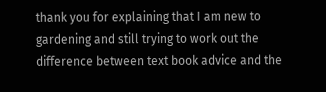thank you for explaining that I am new to gardening and still trying to work out the difference between text book advice and the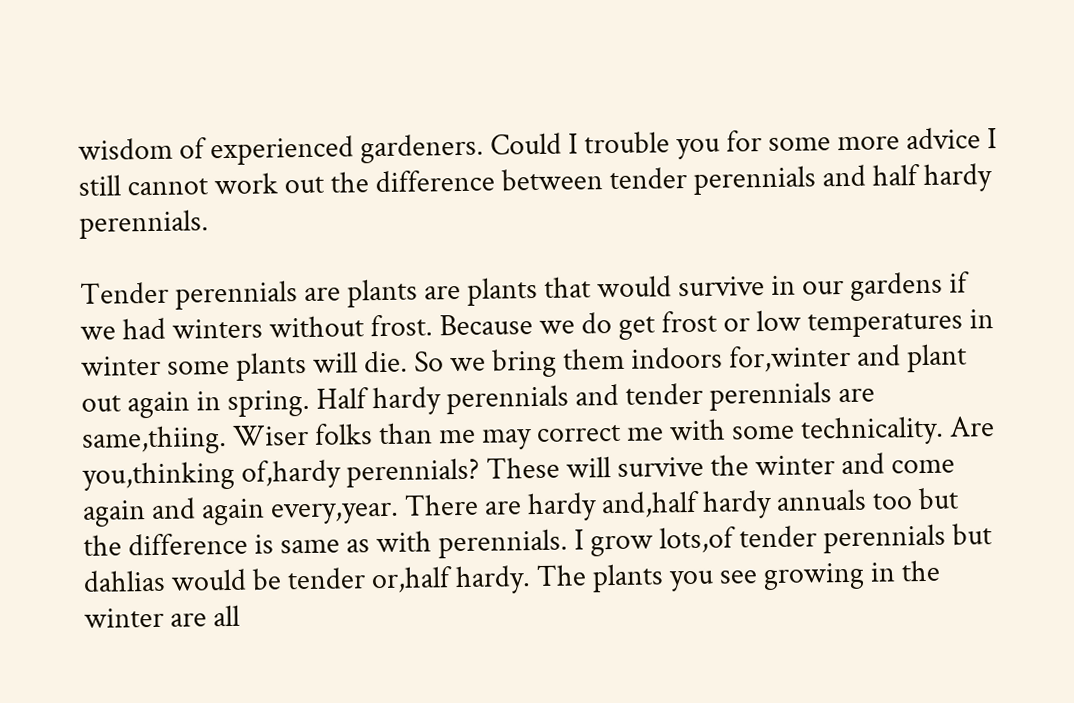wisdom of experienced gardeners. Could I trouble you for some more advice I still cannot work out the difference between tender perennials and half hardy perennials.

Tender perennials are plants are plants that would survive in our gardens if we had winters without frost. Because we do get frost or low temperatures in winter some plants will die. So we bring them indoors for,winter and plant out again in spring. Half hardy perennials and tender perennials are same,thiing. Wiser folks than me may correct me with some technicality. Are you,thinking of,hardy perennials? These will survive the winter and come again and again every,year. There are hardy and,half hardy annuals too but the difference is same as with perennials. I grow lots,of tender perennials but dahlias would be tender or,half hardy. The plants you see growing in the winter are all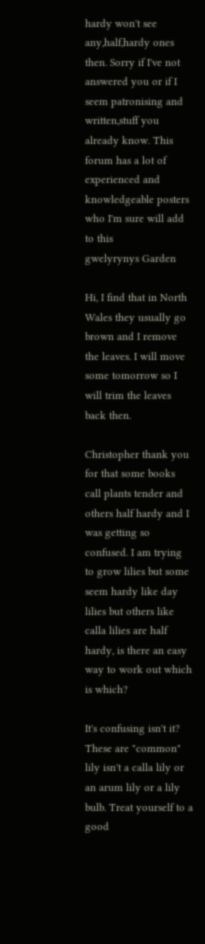hardy won't see any,half,hardy ones then. Sorry if I've not answered you or if I seem patronising and written,stuff you already know. This forum has a lot of experienced and knowledgeable posters who I'm sure will add to this
gwelyrynys Garden

Hi, I find that in North Wales they usually go brown and I remove the leaves. I will move some tomorrow so I will trim the leaves back then.

Christopher thank you for that some books call plants tender and others half hardy and I was getting so confused. I am trying to grow lilies but some seem hardy like day lilies but others like calla lilies are half hardy, is there an easy way to work out which is which?

It's confusing isn't it? These are "common" lily isn't a calla lily or an arum lily or a lily bulb. Treat yourself to a good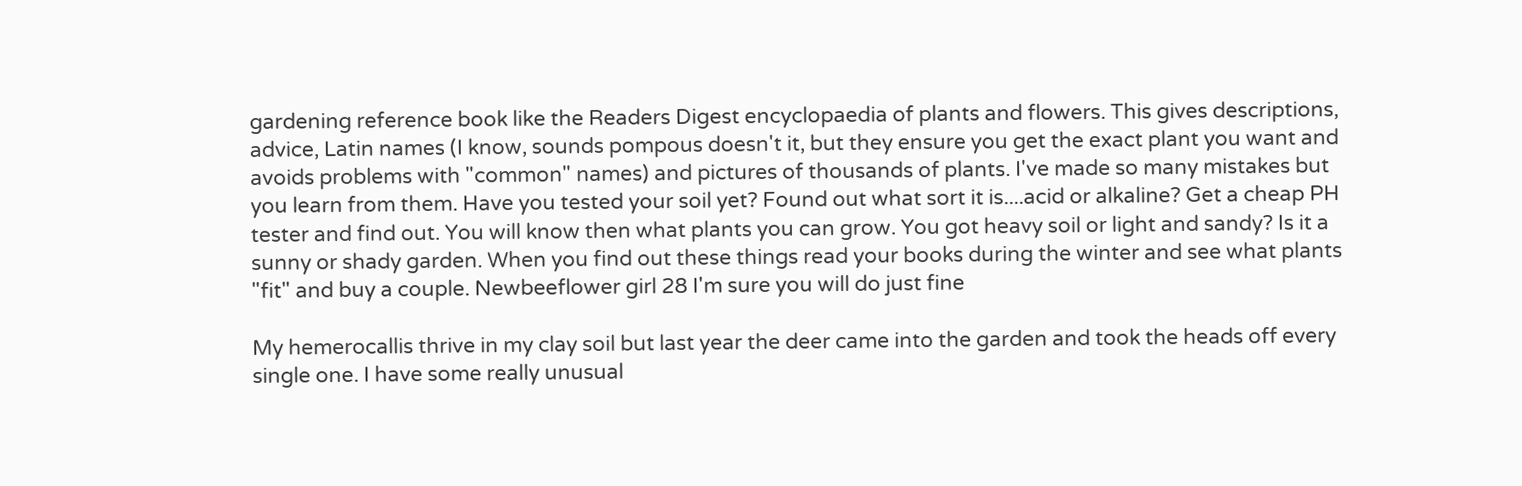gardening reference book like the Readers Digest encyclopaedia of plants and flowers. This gives descriptions, advice, Latin names (I know, sounds pompous doesn't it, but they ensure you get the exact plant you want and avoids problems with "common" names) and pictures of thousands of plants. I've made so many mistakes but you learn from them. Have you tested your soil yet? Found out what sort it is....acid or alkaline? Get a cheap PH tester and find out. You will know then what plants you can grow. You got heavy soil or light and sandy? Is it a sunny or shady garden. When you find out these things read your books during the winter and see what plants "fit" and buy a couple. Newbeeflower girl 28 I'm sure you will do just fine

My hemerocallis thrive in my clay soil but last year the deer came into the garden and took the heads off every single one. I have some really unusual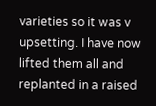varieties so it was v upsetting. I have now lifted them all and replanted in a raised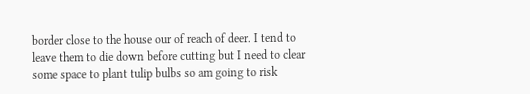border close to the house our of reach of deer. I tend to leave them to die down before cutting but I need to clear some space to plant tulip bulbs so am going to risk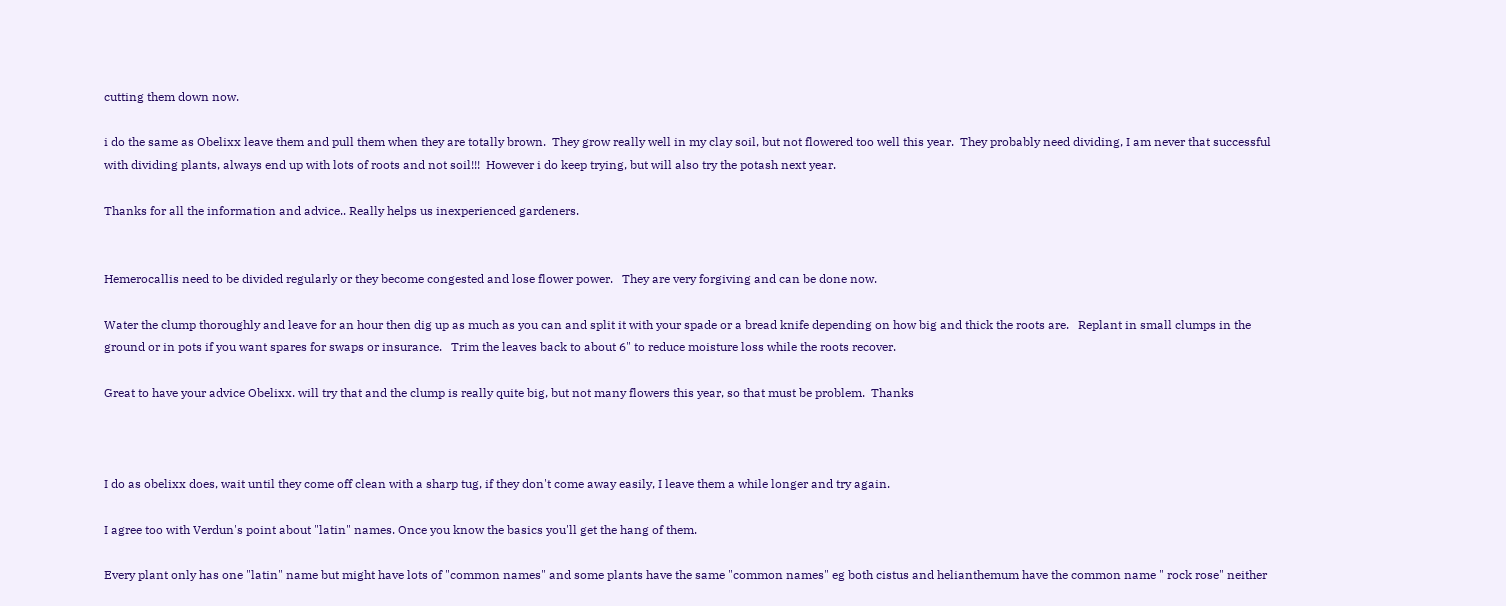cutting them down now.

i do the same as Obelixx leave them and pull them when they are totally brown.  They grow really well in my clay soil, but not flowered too well this year.  They probably need dividing, I am never that successful with dividing plants, always end up with lots of roots and not soil!!!  However i do keep trying, but will also try the potash next year.

Thanks for all the information and advice.. Really helps us inexperienced gardeners.


Hemerocallis need to be divided regularly or they become congested and lose flower power.   They are very forgiving and can be done now.

Water the clump thoroughly and leave for an hour then dig up as much as you can and split it with your spade or a bread knife depending on how big and thick the roots are.   Replant in small clumps in the ground or in pots if you want spares for swaps or insurance.   Trim the leaves back to about 6" to reduce moisture loss while the roots recover.

Great to have your advice Obelixx. will try that and the clump is really quite big, but not many flowers this year, so that must be problem.  Thanks



I do as obelixx does, wait until they come off clean with a sharp tug, if they don't come away easily, I leave them a while longer and try again.

I agree too with Verdun's point about "latin" names. Once you know the basics you'll get the hang of them.

Every plant only has one "latin" name but might have lots of "common names" and some plants have the same "common names" eg both cistus and helianthemum have the common name " rock rose" neither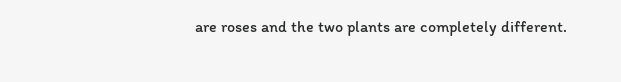are roses and the two plants are completely different.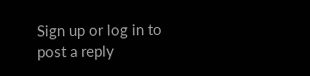Sign up or log in to post a reply